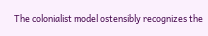The colonialist model ostensibly recognizes the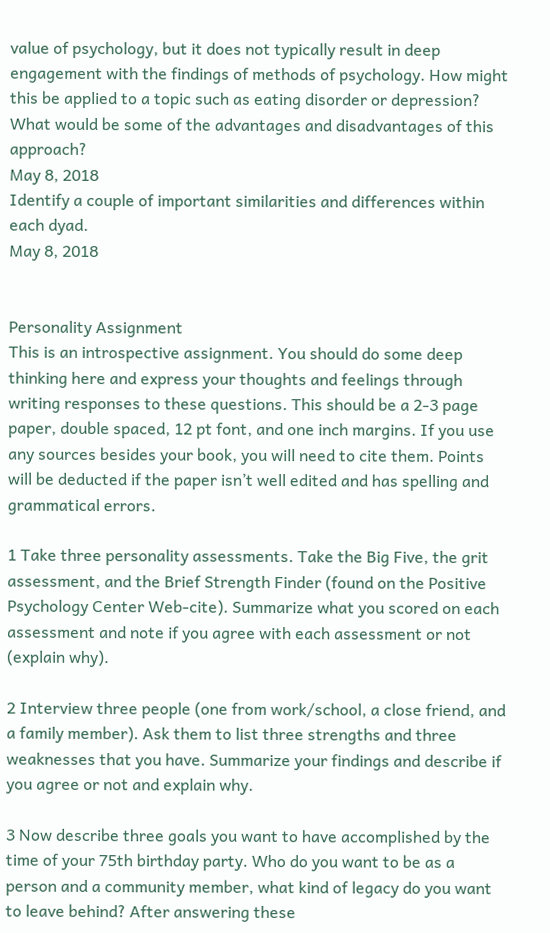value of psychology, but it does not typically result in deep engagement with the findings of methods of psychology. How might this be applied to a topic such as eating disorder or depression? What would be some of the advantages and disadvantages of this approach?
May 8, 2018
Identify a couple of important similarities and differences within each dyad.
May 8, 2018


Personality Assignment
This is an introspective assignment. You should do some deep thinking here and express your thoughts and feelings through writing responses to these questions. This should be a 2-3 page paper, double spaced, 12 pt font, and one inch margins. If you use any sources besides your book, you will need to cite them. Points will be deducted if the paper isn’t well edited and has spelling and grammatical errors.

1 Take three personality assessments. Take the Big Five, the grit assessment, and the Brief Strength Finder (found on the Positive Psychology Center Web-cite). Summarize what you scored on each assessment and note if you agree with each assessment or not (explain why).

2 Interview three people (one from work/school, a close friend, and a family member). Ask them to list three strengths and three weaknesses that you have. Summarize your findings and describe if you agree or not and explain why.

3 Now describe three goals you want to have accomplished by the time of your 75th birthday party. Who do you want to be as a person and a community member, what kind of legacy do you want to leave behind? After answering these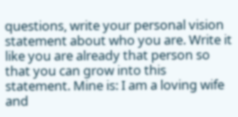questions, write your personal vision statement about who you are. Write it like you are already that person so that you can grow into this statement. Mine is: I am a loving wife and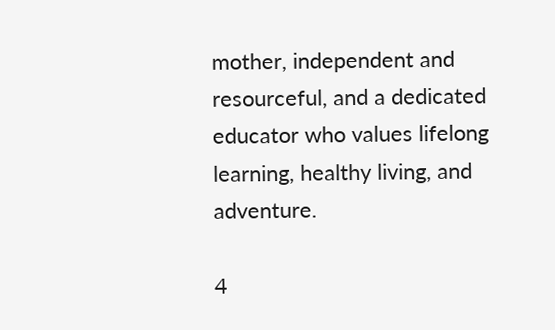mother, independent and resourceful, and a dedicated educator who values lifelong learning, healthy living, and adventure.

4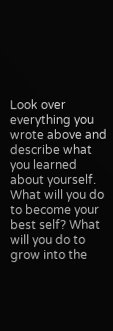Look over everything you wrote above and describe what you learned about yourself. What will you do to become your best self? What will you do to grow into the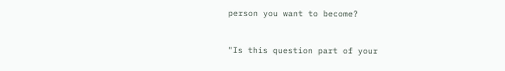person you want to become?


"Is this question part of your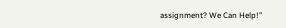assignment? We Can Help!"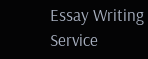Essay Writing Service